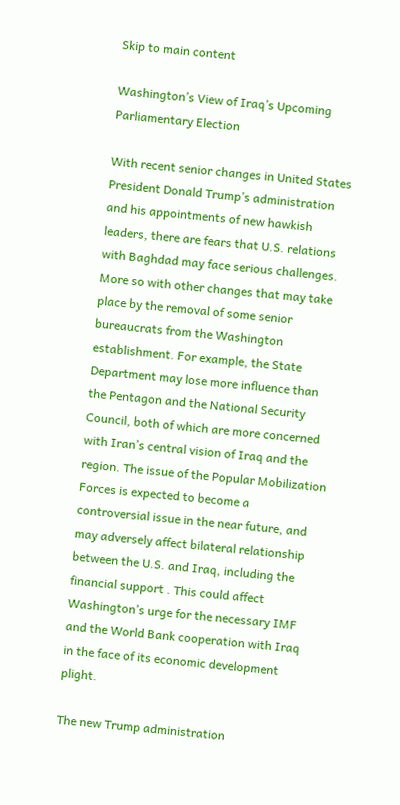Skip to main content

Washington’s View of Iraq’s Upcoming Parliamentary Election

With recent senior changes in United States President Donald Trump’s administration and his appointments of new hawkish leaders, there are fears that U.S. relations with Baghdad may face serious challenges. More so with other changes that may take place by the removal of some senior bureaucrats from the Washington establishment. For example, the State Department may lose more influence than the Pentagon and the National Security Council, both of which are more concerned with Iran’s central vision of Iraq and the region. The issue of the Popular Mobilization Forces is expected to become a controversial issue in the near future, and may adversely affect bilateral relationship between the U.S. and Iraq, including the financial support . This could affect Washington’s urge for the necessary IMF and the World Bank cooperation with Iraq in the face of its economic development plight.

The new Trump administration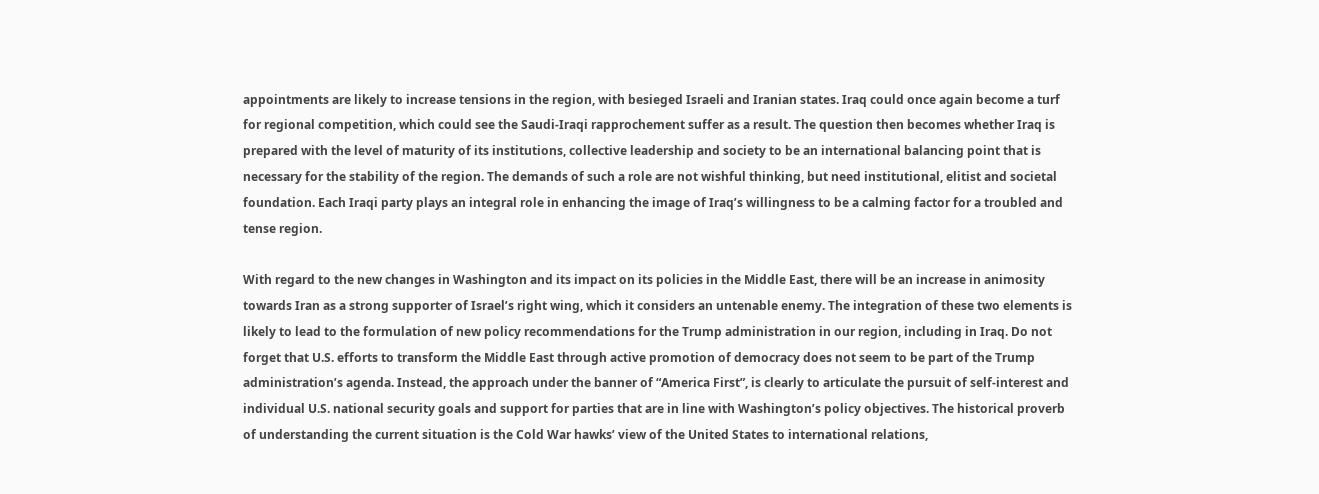appointments are likely to increase tensions in the region, with besieged Israeli and Iranian states. Iraq could once again become a turf for regional competition, which could see the Saudi-Iraqi rapprochement suffer as a result. The question then becomes whether Iraq is prepared with the level of maturity of its institutions, collective leadership and society to be an international balancing point that is necessary for the stability of the region. The demands of such a role are not wishful thinking, but need institutional, elitist and societal foundation. Each Iraqi party plays an integral role in enhancing the image of Iraq’s willingness to be a calming factor for a troubled and tense region.

With regard to the new changes in Washington and its impact on its policies in the Middle East, there will be an increase in animosity towards Iran as a strong supporter of Israel’s right wing, which it considers an untenable enemy. The integration of these two elements is likely to lead to the formulation of new policy recommendations for the Trump administration in our region, including in Iraq. Do not forget that U.S. efforts to transform the Middle East through active promotion of democracy does not seem to be part of the Trump administration’s agenda. Instead, the approach under the banner of “America First”, is clearly to articulate the pursuit of self-interest and individual U.S. national security goals and support for parties that are in line with Washington’s policy objectives. The historical proverb of understanding the current situation is the Cold War hawks’ view of the United States to international relations,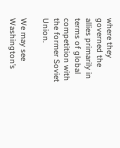where they governed the allies primarily in terms of global competition with the former Soviet Union.

We may see Washington’s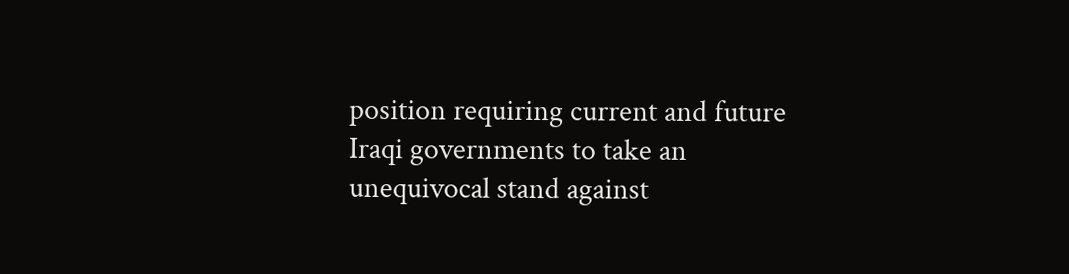position requiring current and future Iraqi governments to take an unequivocal stand against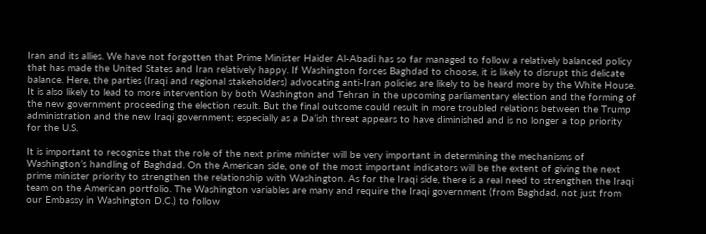Iran and its allies. We have not forgotten that Prime Minister Haider Al-Abadi has so far managed to follow a relatively balanced policy that has made the United States and Iran relatively happy. If Washington forces Baghdad to choose, it is likely to disrupt this delicate balance. Here, the parties (Iraqi and regional stakeholders) advocating anti-Iran policies are likely to be heard more by the White House. It is also likely to lead to more intervention by both Washington and Tehran in the upcoming parliamentary election and the forming of the new government proceeding the election result. But the final outcome could result in more troubled relations between the Trump administration and the new Iraqi government; especially as a Da’ish threat appears to have diminished and is no longer a top priority for the U.S.

It is important to recognize that the role of the next prime minister will be very important in determining the mechanisms of Washington’s handling of Baghdad. On the American side, one of the most important indicators will be the extent of giving the next prime minister priority to strengthen the relationship with Washington. As for the Iraqi side, there is a real need to strengthen the Iraqi team on the American portfolio. The Washington variables are many and require the Iraqi government (from Baghdad, not just from our Embassy in Washington D.C.) to follow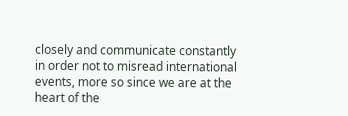closely and communicate constantly in order not to misread international events, more so since we are at the heart of the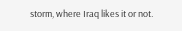storm, where Iraq likes it or not.